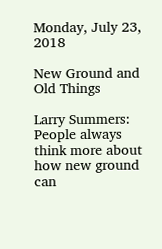Monday, July 23, 2018

New Ground and Old Things

Larry Summers:
People always think more about how new ground can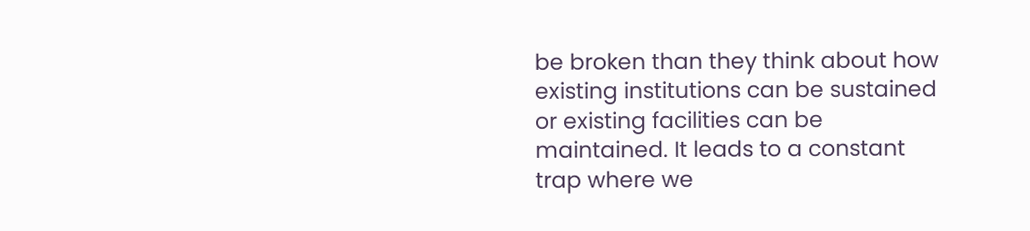be broken than they think about how existing institutions can be sustained or existing facilities can be maintained. It leads to a constant trap where we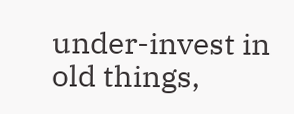under-invest in old things,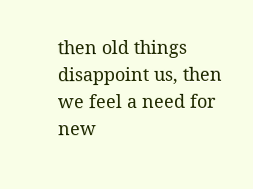then old things disappoint us, then we feel a need for new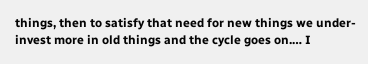things, then to satisfy that need for new things we under-invest more in old things and the cycle goes on.… I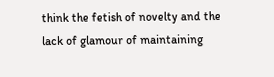think the fetish of novelty and the lack of glamour of maintaining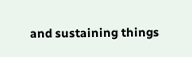and sustaining things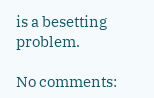is a besetting problem.

No comments: